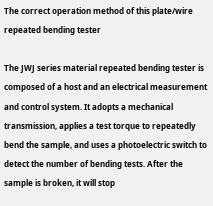The correct operation method of this plate/wire repeated bending tester

The JWJ series material repeated bending tester is composed of a host and an electrical measurement and control system. It adopts a mechanical transmission, applies a test torque to repeatedly bend the sample, and uses a photoelectric switch to detect the number of bending tests. After the sample is broken, it will stop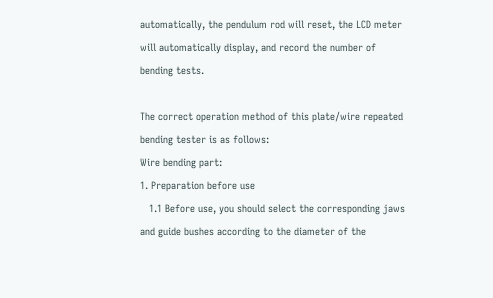automatically, the pendulum rod will reset, the LCD meter will automatically display, and record the number of bending tests.

The correct operation method of this plate/wire repeated bending tester is as follows:
Wire bending part:
1. Preparation before use
   1.1 Before use, you should select the corresponding jaws and guide bushes according to the diameter of the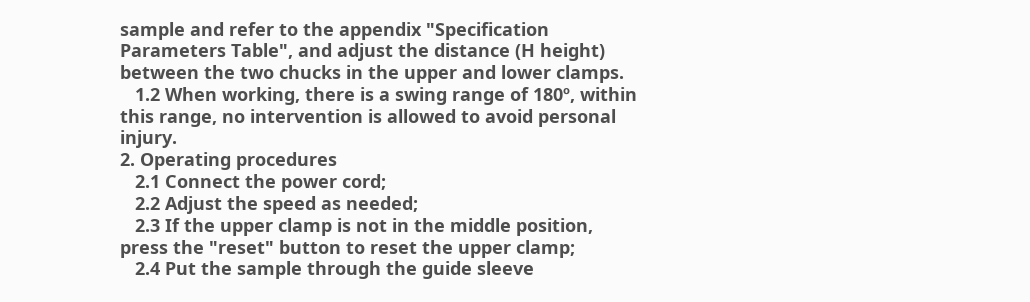sample and refer to the appendix "Specification Parameters Table", and adjust the distance (H height) between the two chucks in the upper and lower clamps.
   1.2 When working, there is a swing range of 180º, within this range, no intervention is allowed to avoid personal injury.
2. Operating procedures
   2.1 Connect the power cord;
   2.2 Adjust the speed as needed;
   2.3 If the upper clamp is not in the middle position, press the "reset" button to reset the upper clamp;
   2.4 Put the sample through the guide sleeve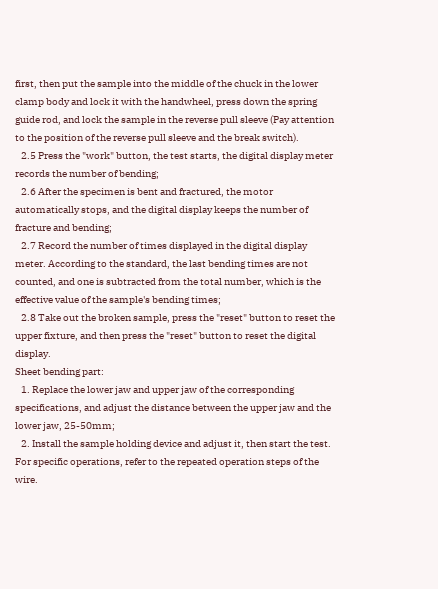first, then put the sample into the middle of the chuck in the lower clamp body and lock it with the handwheel, press down the spring guide rod, and lock the sample in the reverse pull sleeve (Pay attention to the position of the reverse pull sleeve and the break switch).
   2.5 Press the "work" button, the test starts, the digital display meter records the number of bending;
   2.6 After the specimen is bent and fractured, the motor automatically stops, and the digital display keeps the number of fracture and bending;
   2.7 Record the number of times displayed in the digital display meter. According to the standard, the last bending times are not counted, and one is subtracted from the total number, which is the effective value of the sample's bending times;
   2.8 Take out the broken sample, press the "reset" button to reset the upper fixture, and then press the "reset" button to reset the digital display.
Sheet bending part:
   1. Replace the lower jaw and upper jaw of the corresponding specifications, and adjust the distance between the upper jaw and the lower jaw, 25-50mm;
   2. Install the sample holding device and adjust it, then start the test. For specific operations, refer to the repeated operation steps of the wire.